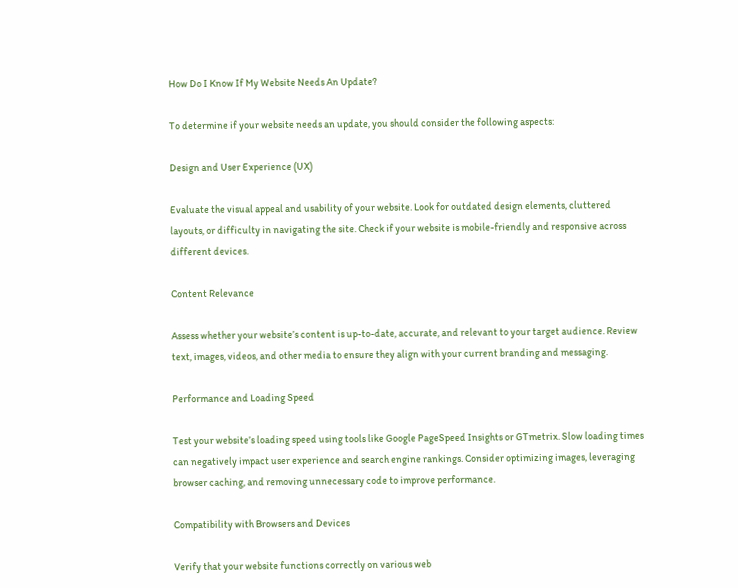How Do I Know If My Website Needs An Update?

To determine if your website needs an update, you should consider the following aspects:

Design and User Experience (UX)

Evaluate the visual appeal and usability of your website. Look for outdated design elements, cluttered layouts, or difficulty in navigating the site. Check if your website is mobile-friendly and responsive across different devices.

Content Relevance

Assess whether your website’s content is up-to-date, accurate, and relevant to your target audience. Review text, images, videos, and other media to ensure they align with your current branding and messaging.

Performance and Loading Speed

Test your website’s loading speed using tools like Google PageSpeed Insights or GTmetrix. Slow loading times can negatively impact user experience and search engine rankings. Consider optimizing images, leveraging browser caching, and removing unnecessary code to improve performance.

Compatibility with Browsers and Devices

Verify that your website functions correctly on various web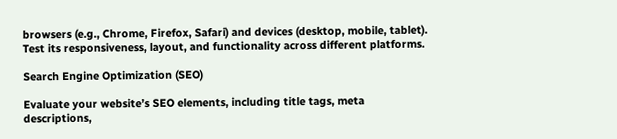browsers (e.g., Chrome, Firefox, Safari) and devices (desktop, mobile, tablet). Test its responsiveness, layout, and functionality across different platforms.

Search Engine Optimization (SEO)

Evaluate your website’s SEO elements, including title tags, meta descriptions,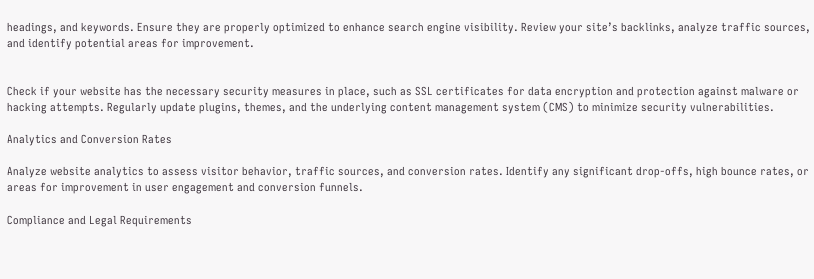headings, and keywords. Ensure they are properly optimized to enhance search engine visibility. Review your site’s backlinks, analyze traffic sources, and identify potential areas for improvement.


Check if your website has the necessary security measures in place, such as SSL certificates for data encryption and protection against malware or hacking attempts. Regularly update plugins, themes, and the underlying content management system (CMS) to minimize security vulnerabilities.

Analytics and Conversion Rates

Analyze website analytics to assess visitor behavior, traffic sources, and conversion rates. Identify any significant drop-offs, high bounce rates, or areas for improvement in user engagement and conversion funnels.

Compliance and Legal Requirements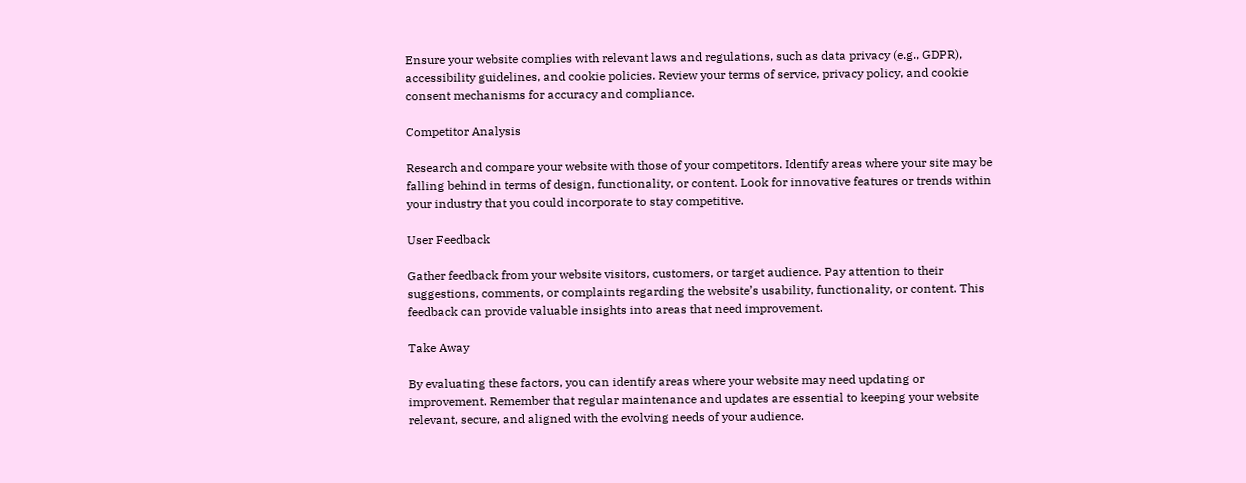Ensure your website complies with relevant laws and regulations, such as data privacy (e.g., GDPR), accessibility guidelines, and cookie policies. Review your terms of service, privacy policy, and cookie consent mechanisms for accuracy and compliance.

Competitor Analysis

Research and compare your website with those of your competitors. Identify areas where your site may be falling behind in terms of design, functionality, or content. Look for innovative features or trends within your industry that you could incorporate to stay competitive.

User Feedback

Gather feedback from your website visitors, customers, or target audience. Pay attention to their suggestions, comments, or complaints regarding the website’s usability, functionality, or content. This feedback can provide valuable insights into areas that need improvement.

Take Away

By evaluating these factors, you can identify areas where your website may need updating or improvement. Remember that regular maintenance and updates are essential to keeping your website relevant, secure, and aligned with the evolving needs of your audience.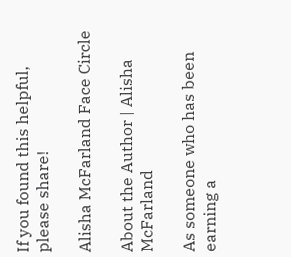If you found this helpful, please share!

Alisha McFarland Face Circle

About the Author | Alisha McFarland

As someone who has been earning a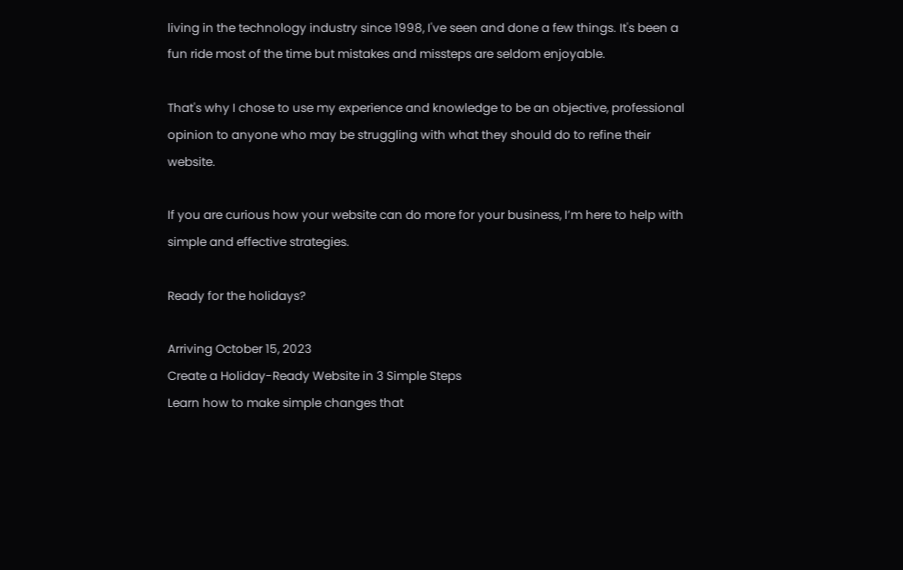living in the technology industry since 1998, I've seen and done a few things. It's been a fun ride most of the time but mistakes and missteps are seldom enjoyable.

That's why I chose to use my experience and knowledge to be an objective, professional opinion to anyone who may be struggling with what they should do to refine their website.

If you are curious how your website can do more for your business, I’m here to help with simple and effective strategies.

Ready for the holidays?

Arriving October 15, 2023
Create a Holiday-Ready Website in 3 Simple Steps
Learn how to make simple changes that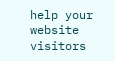help your website visitors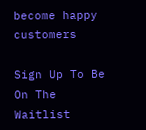become happy customers

Sign Up To Be On The Waitlist